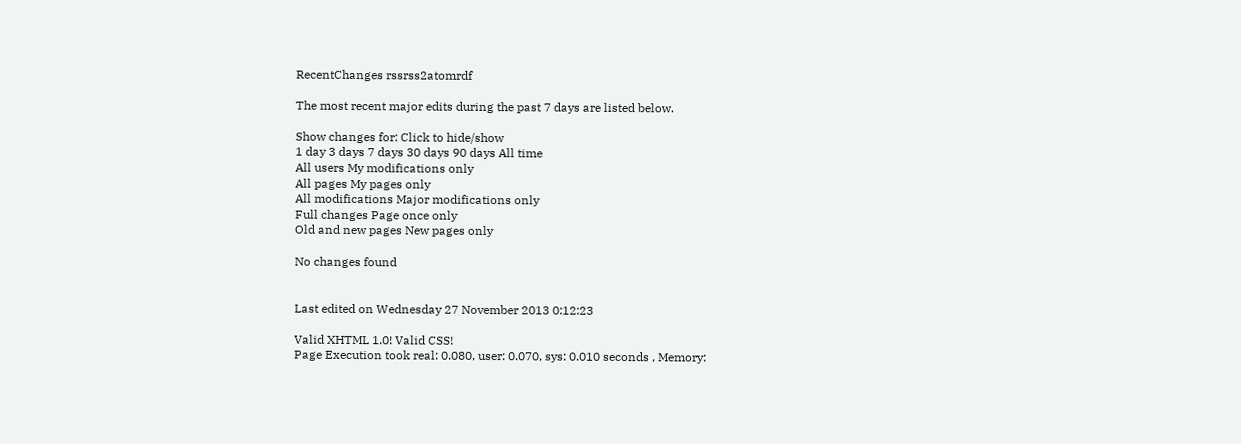RecentChanges rssrss2atomrdf

The most recent major edits during the past 7 days are listed below.

Show changes for: Click to hide/show
1 day 3 days 7 days 30 days 90 days All time
All users My modifications only
All pages My pages only
All modifications Major modifications only
Full changes Page once only
Old and new pages New pages only

No changes found


Last edited on Wednesday 27 November 2013 0:12:23

Valid XHTML 1.0! Valid CSS!
Page Execution took real: 0.080, user: 0.070, sys: 0.010 seconds , Memory: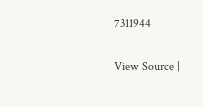7311944

View Source |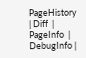PageHistory | Diff  | PageInfo  | DebugInfo |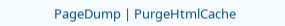PageDump | PurgeHtmlCache